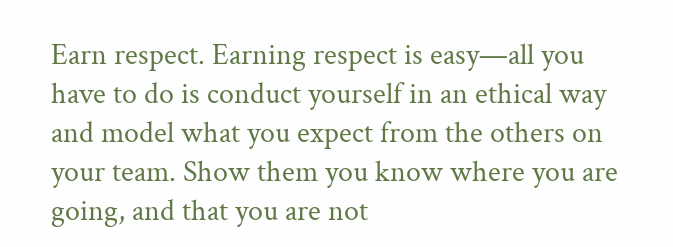Earn respect. Earning respect is easy—all you have to do is conduct yourself in an ethical way and model what you expect from the others on your team. Show them you know where you are going, and that you are not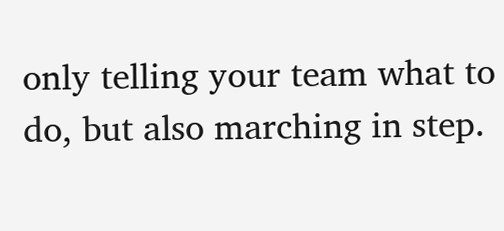only telling your team what to do, but also marching in step.